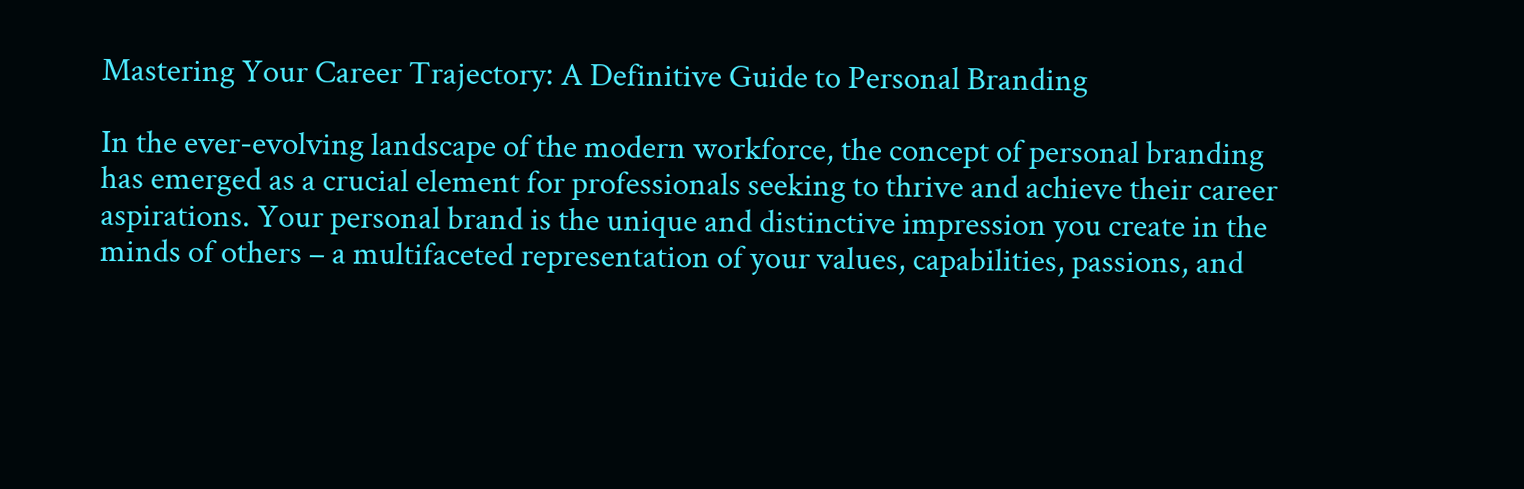Mastering Your Career Trajectory: A Definitive Guide to Personal Branding

In the ever-evolving landscape of the modern workforce, the concept of personal branding has emerged as a crucial element for professionals seeking to thrive and achieve their career aspirations. Your personal brand is the unique and distinctive impression you create in the minds of others – a multifaceted representation of your values, capabilities, passions, and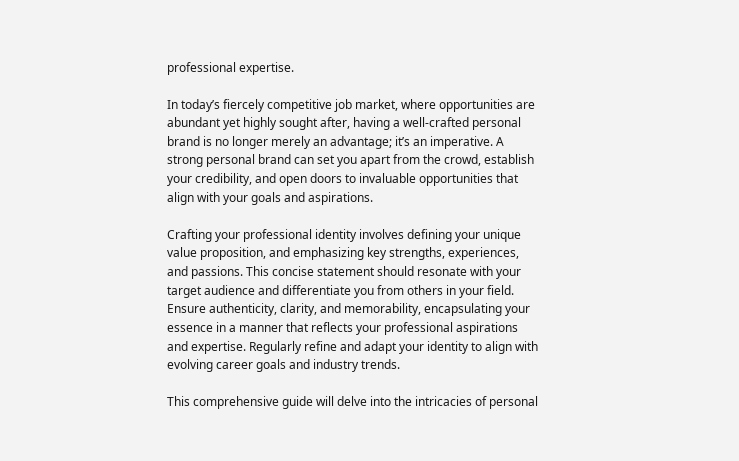professional expertise.

In today’s fiercely competitive job market, where opportunities are abundant yet highly sought after, having a well-crafted personal brand is no longer merely an advantage; it’s an imperative. A strong personal brand can set you apart from the crowd, establish your credibility, and open doors to invaluable opportunities that align with your goals and aspirations.

Crafting your professional identity involves defining your unique value proposition, and emphasizing key strengths, experiences, and passions. This concise statement should resonate with your target audience and differentiate you from others in your field. Ensure authenticity, clarity, and memorability, encapsulating your essence in a manner that reflects your professional aspirations and expertise. Regularly refine and adapt your identity to align with evolving career goals and industry trends.

This comprehensive guide will delve into the intricacies of personal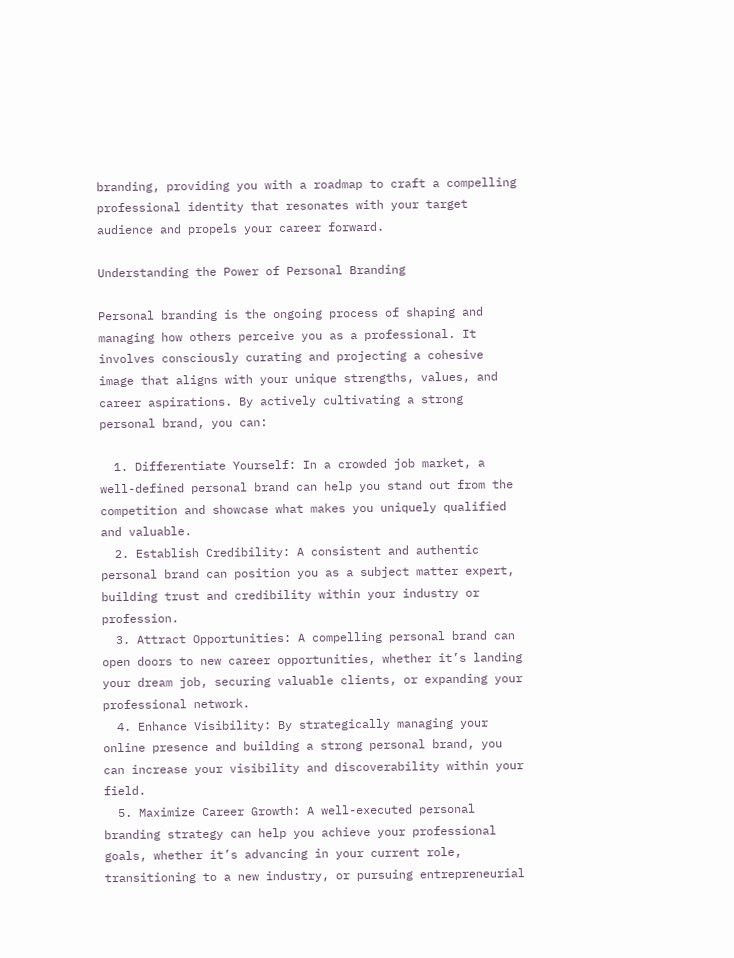branding, providing you with a roadmap to craft a compelling professional identity that resonates with your target audience and propels your career forward.

Understanding the Power of Personal Branding

Personal branding is the ongoing process of shaping and managing how others perceive you as a professional. It involves consciously curating and projecting a cohesive image that aligns with your unique strengths, values, and career aspirations. By actively cultivating a strong personal brand, you can:

  1. Differentiate Yourself: In a crowded job market, a well-defined personal brand can help you stand out from the competition and showcase what makes you uniquely qualified and valuable.
  2. Establish Credibility: A consistent and authentic personal brand can position you as a subject matter expert, building trust and credibility within your industry or profession.
  3. Attract Opportunities: A compelling personal brand can open doors to new career opportunities, whether it’s landing your dream job, securing valuable clients, or expanding your professional network.
  4. Enhance Visibility: By strategically managing your online presence and building a strong personal brand, you can increase your visibility and discoverability within your field.
  5. Maximize Career Growth: A well-executed personal branding strategy can help you achieve your professional goals, whether it’s advancing in your current role, transitioning to a new industry, or pursuing entrepreneurial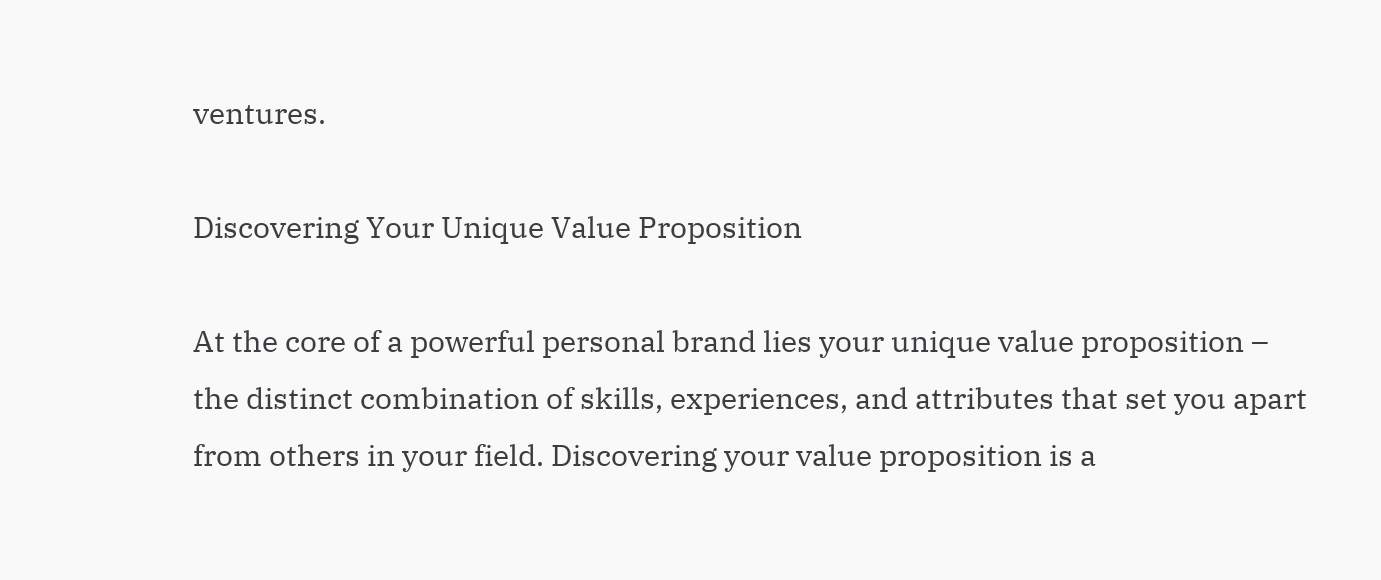ventures.

Discovering Your Unique Value Proposition

At the core of a powerful personal brand lies your unique value proposition – the distinct combination of skills, experiences, and attributes that set you apart from others in your field. Discovering your value proposition is a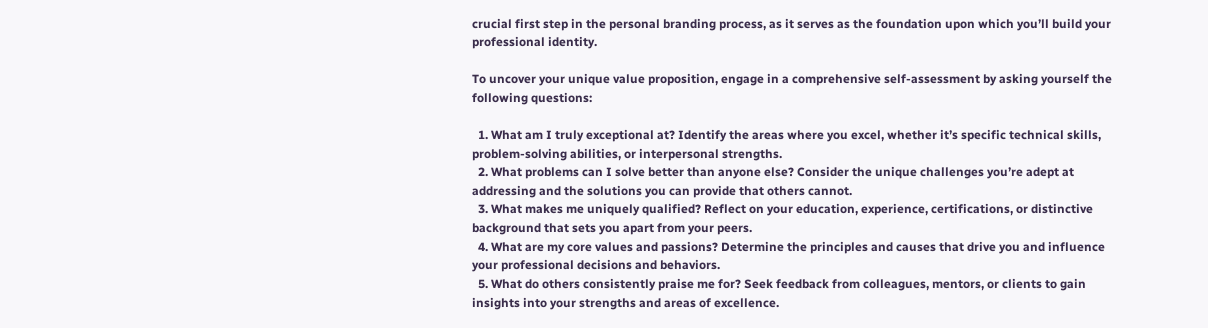crucial first step in the personal branding process, as it serves as the foundation upon which you’ll build your professional identity.

To uncover your unique value proposition, engage in a comprehensive self-assessment by asking yourself the following questions:

  1. What am I truly exceptional at? Identify the areas where you excel, whether it’s specific technical skills, problem-solving abilities, or interpersonal strengths.
  2. What problems can I solve better than anyone else? Consider the unique challenges you’re adept at addressing and the solutions you can provide that others cannot.
  3. What makes me uniquely qualified? Reflect on your education, experience, certifications, or distinctive background that sets you apart from your peers.
  4. What are my core values and passions? Determine the principles and causes that drive you and influence your professional decisions and behaviors.
  5. What do others consistently praise me for? Seek feedback from colleagues, mentors, or clients to gain insights into your strengths and areas of excellence.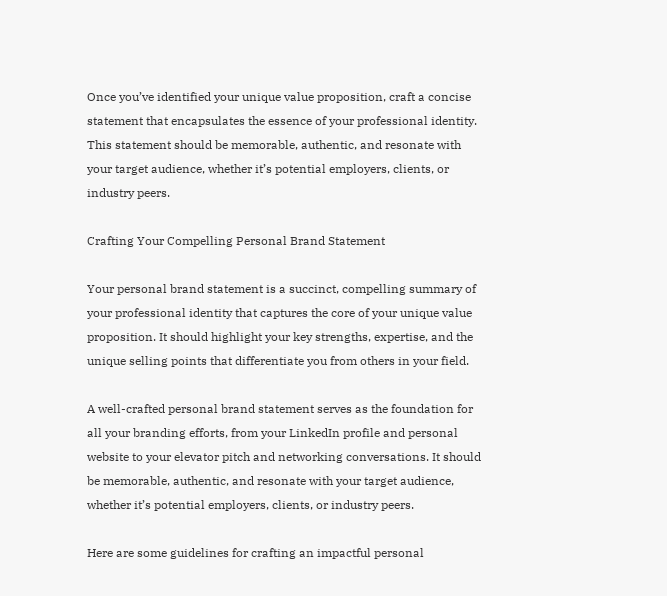Once you’ve identified your unique value proposition, craft a concise statement that encapsulates the essence of your professional identity. This statement should be memorable, authentic, and resonate with your target audience, whether it’s potential employers, clients, or industry peers.

Crafting Your Compelling Personal Brand Statement

Your personal brand statement is a succinct, compelling summary of your professional identity that captures the core of your unique value proposition. It should highlight your key strengths, expertise, and the unique selling points that differentiate you from others in your field.

A well-crafted personal brand statement serves as the foundation for all your branding efforts, from your LinkedIn profile and personal website to your elevator pitch and networking conversations. It should be memorable, authentic, and resonate with your target audience, whether it’s potential employers, clients, or industry peers.

Here are some guidelines for crafting an impactful personal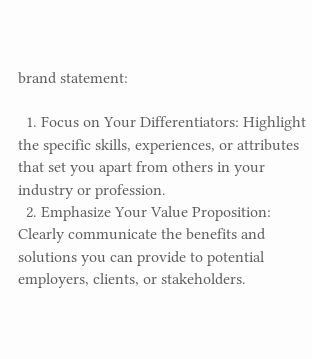brand statement:

  1. Focus on Your Differentiators: Highlight the specific skills, experiences, or attributes that set you apart from others in your industry or profession.
  2. Emphasize Your Value Proposition: Clearly communicate the benefits and solutions you can provide to potential employers, clients, or stakeholders.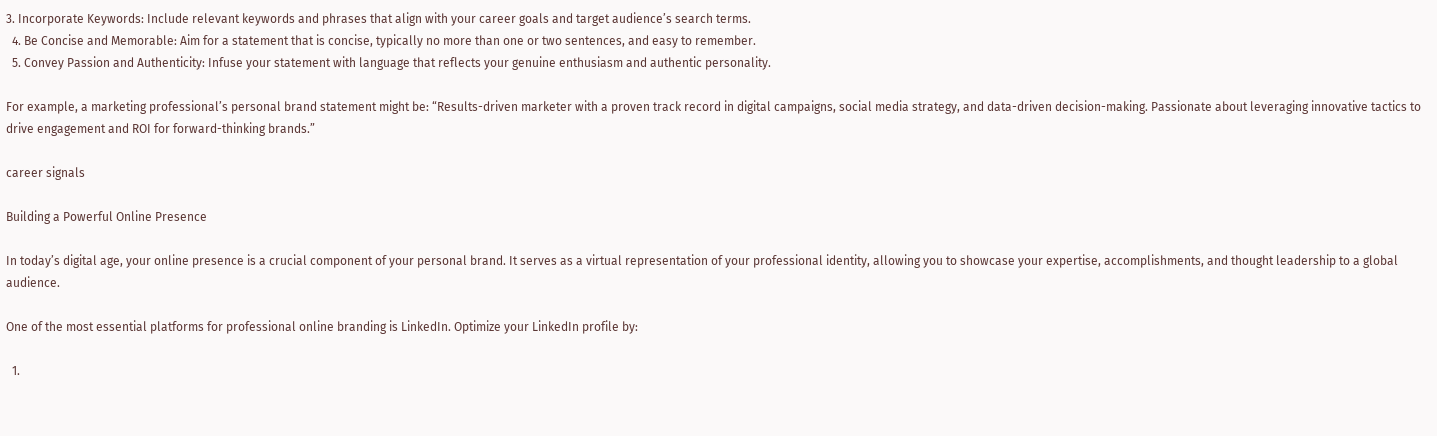3. Incorporate Keywords: Include relevant keywords and phrases that align with your career goals and target audience’s search terms.
  4. Be Concise and Memorable: Aim for a statement that is concise, typically no more than one or two sentences, and easy to remember.
  5. Convey Passion and Authenticity: Infuse your statement with language that reflects your genuine enthusiasm and authentic personality.

For example, a marketing professional’s personal brand statement might be: “Results-driven marketer with a proven track record in digital campaigns, social media strategy, and data-driven decision-making. Passionate about leveraging innovative tactics to drive engagement and ROI for forward-thinking brands.”

career signals

Building a Powerful Online Presence

In today’s digital age, your online presence is a crucial component of your personal brand. It serves as a virtual representation of your professional identity, allowing you to showcase your expertise, accomplishments, and thought leadership to a global audience.

One of the most essential platforms for professional online branding is LinkedIn. Optimize your LinkedIn profile by:

  1.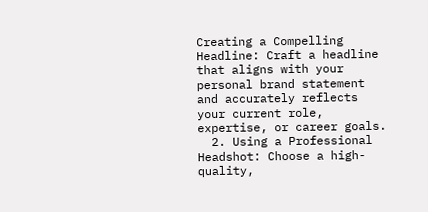Creating a Compelling Headline: Craft a headline that aligns with your personal brand statement and accurately reflects your current role, expertise, or career goals.
  2. Using a Professional Headshot: Choose a high-quality,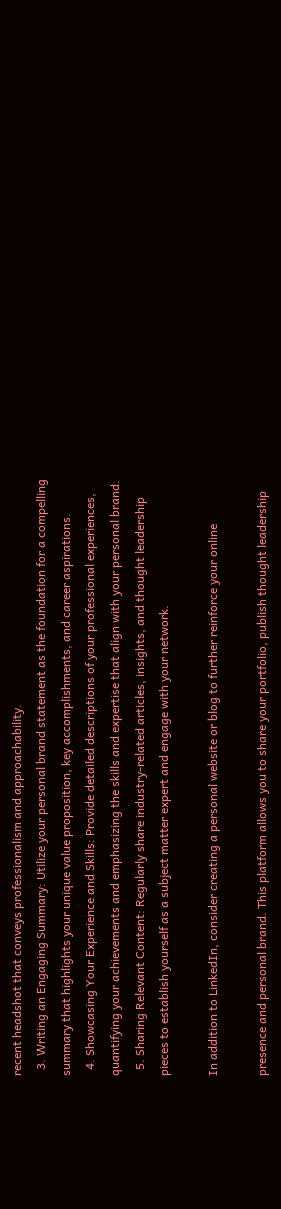recent headshot that conveys professionalism and approachability.
  3. Writing an Engaging Summary: Utilize your personal brand statement as the foundation for a compelling summary that highlights your unique value proposition, key accomplishments, and career aspirations.
  4. Showcasing Your Experience and Skills: Provide detailed descriptions of your professional experiences, quantifying your achievements and emphasizing the skills and expertise that align with your personal brand.
  5. Sharing Relevant Content: Regularly share industry-related articles, insights, and thought leadership pieces to establish yourself as a subject matter expert and engage with your network.

In addition to LinkedIn, consider creating a personal website or blog to further reinforce your online

presence and personal brand. This platform allows you to share your portfolio, publish thought leadership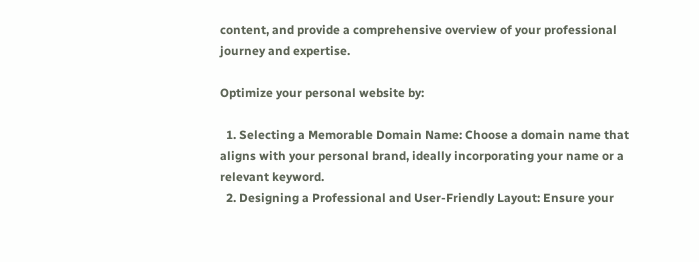content, and provide a comprehensive overview of your professional journey and expertise.

Optimize your personal website by:

  1. Selecting a Memorable Domain Name: Choose a domain name that aligns with your personal brand, ideally incorporating your name or a relevant keyword.
  2. Designing a Professional and User-Friendly Layout: Ensure your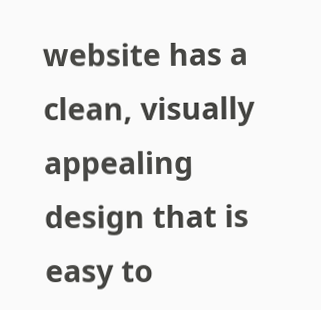website has a clean, visually appealing design that is easy to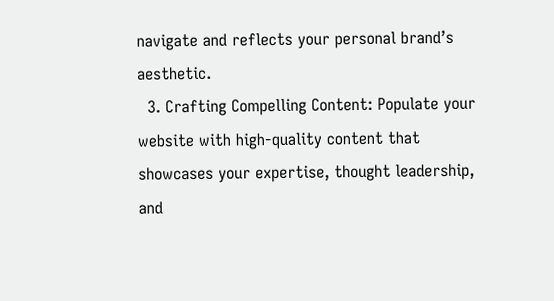navigate and reflects your personal brand’s aesthetic.
  3. Crafting Compelling Content: Populate your website with high-quality content that showcases your expertise, thought leadership, and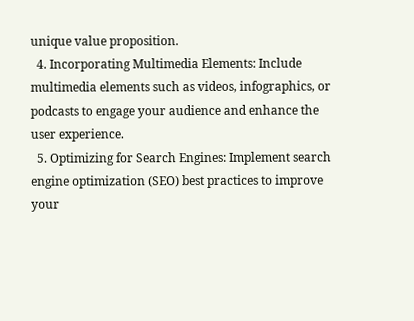unique value proposition.
  4. Incorporating Multimedia Elements: Include multimedia elements such as videos, infographics, or podcasts to engage your audience and enhance the user experience.
  5. Optimizing for Search Engines: Implement search engine optimization (SEO) best practices to improve your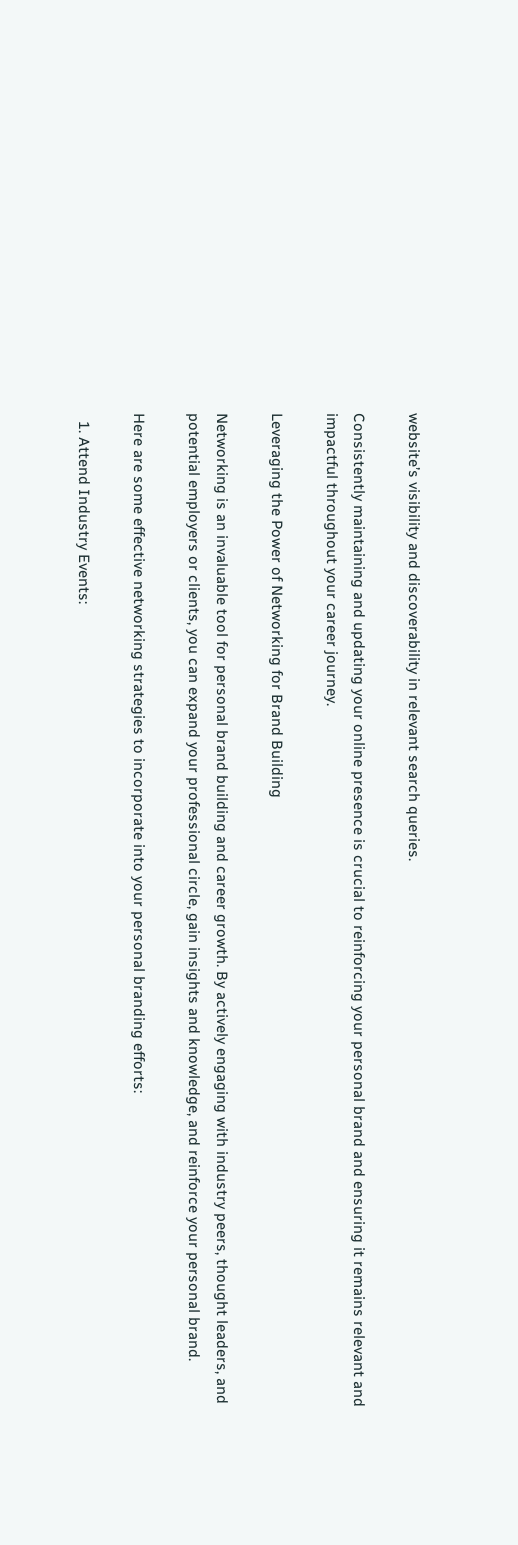website’s visibility and discoverability in relevant search queries.

Consistently maintaining and updating your online presence is crucial to reinforcing your personal brand and ensuring it remains relevant and impactful throughout your career journey.

Leveraging the Power of Networking for Brand Building

Networking is an invaluable tool for personal brand building and career growth. By actively engaging with industry peers, thought leaders, and potential employers or clients, you can expand your professional circle, gain insights and knowledge, and reinforce your personal brand.

Here are some effective networking strategies to incorporate into your personal branding efforts:

  1. Attend Industry Events: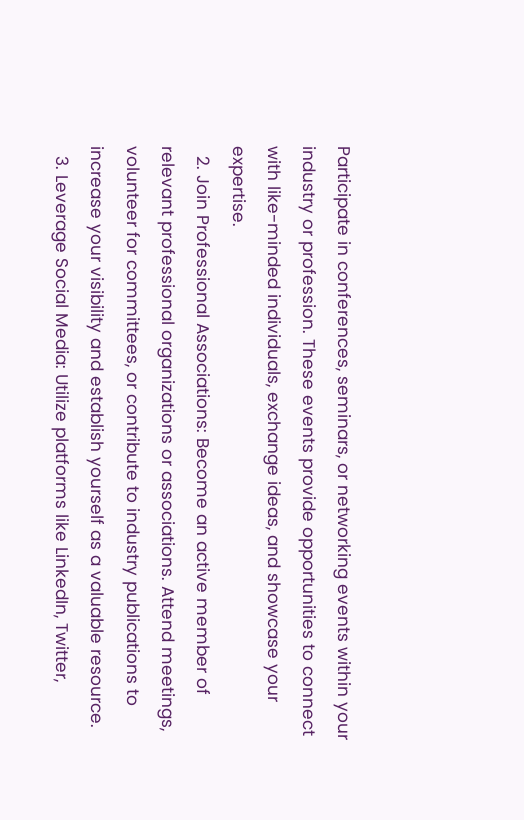Participate in conferences, seminars, or networking events within your industry or profession. These events provide opportunities to connect with like-minded individuals, exchange ideas, and showcase your expertise.
  2. Join Professional Associations: Become an active member of relevant professional organizations or associations. Attend meetings, volunteer for committees, or contribute to industry publications to increase your visibility and establish yourself as a valuable resource.
  3. Leverage Social Media: Utilize platforms like LinkedIn, Twitter,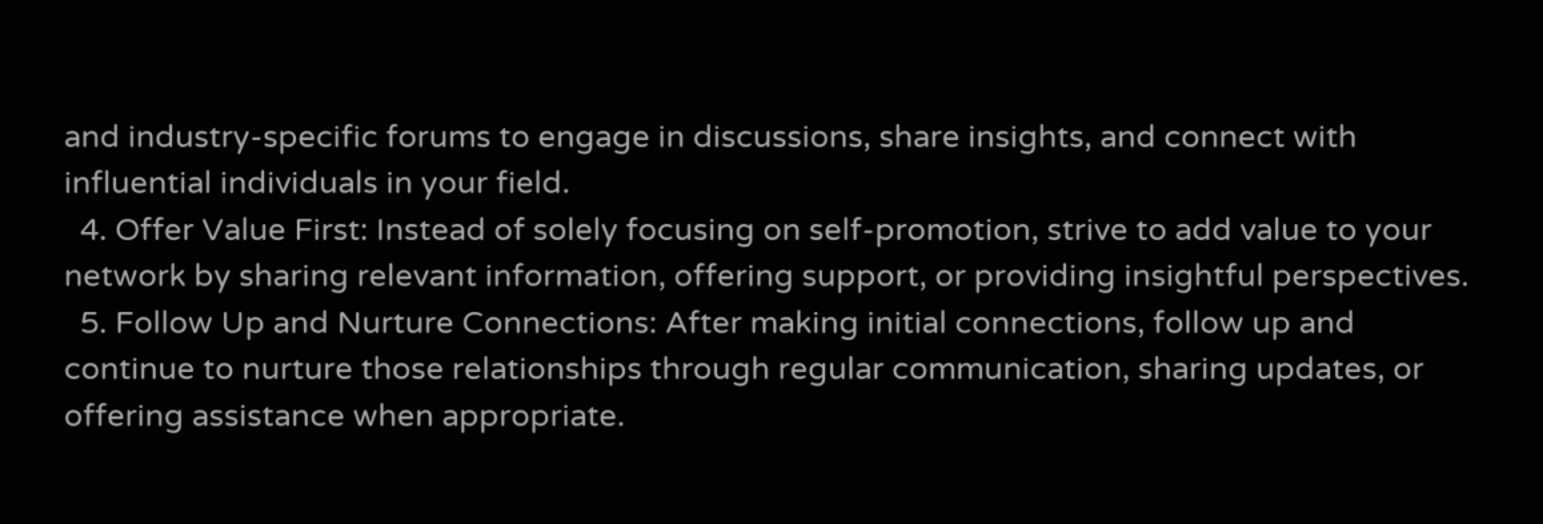and industry-specific forums to engage in discussions, share insights, and connect with influential individuals in your field.
  4. Offer Value First: Instead of solely focusing on self-promotion, strive to add value to your network by sharing relevant information, offering support, or providing insightful perspectives.
  5. Follow Up and Nurture Connections: After making initial connections, follow up and continue to nurture those relationships through regular communication, sharing updates, or offering assistance when appropriate.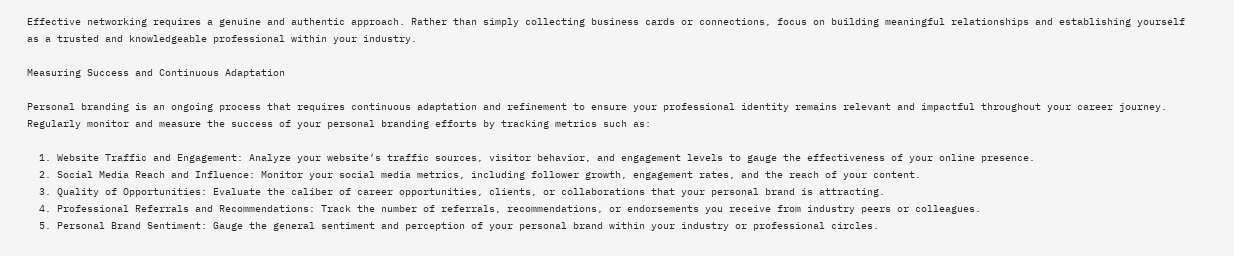Effective networking requires a genuine and authentic approach. Rather than simply collecting business cards or connections, focus on building meaningful relationships and establishing yourself as a trusted and knowledgeable professional within your industry.

Measuring Success and Continuous Adaptation

Personal branding is an ongoing process that requires continuous adaptation and refinement to ensure your professional identity remains relevant and impactful throughout your career journey. Regularly monitor and measure the success of your personal branding efforts by tracking metrics such as:

  1. Website Traffic and Engagement: Analyze your website’s traffic sources, visitor behavior, and engagement levels to gauge the effectiveness of your online presence.
  2. Social Media Reach and Influence: Monitor your social media metrics, including follower growth, engagement rates, and the reach of your content.
  3. Quality of Opportunities: Evaluate the caliber of career opportunities, clients, or collaborations that your personal brand is attracting.
  4. Professional Referrals and Recommendations: Track the number of referrals, recommendations, or endorsements you receive from industry peers or colleagues.
  5. Personal Brand Sentiment: Gauge the general sentiment and perception of your personal brand within your industry or professional circles.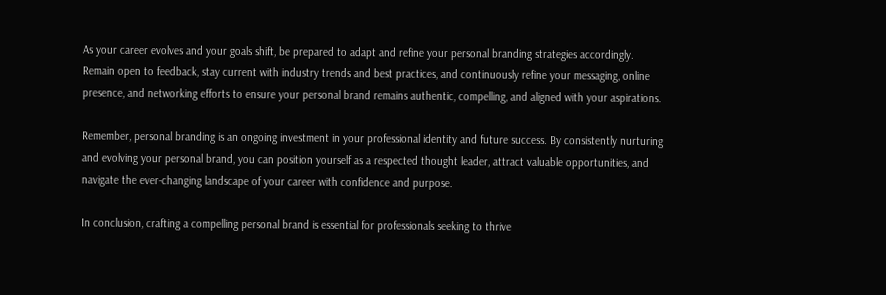As your career evolves and your goals shift, be prepared to adapt and refine your personal branding strategies accordingly. Remain open to feedback, stay current with industry trends and best practices, and continuously refine your messaging, online presence, and networking efforts to ensure your personal brand remains authentic, compelling, and aligned with your aspirations.

Remember, personal branding is an ongoing investment in your professional identity and future success. By consistently nurturing and evolving your personal brand, you can position yourself as a respected thought leader, attract valuable opportunities, and navigate the ever-changing landscape of your career with confidence and purpose.

In conclusion, crafting a compelling personal brand is essential for professionals seeking to thrive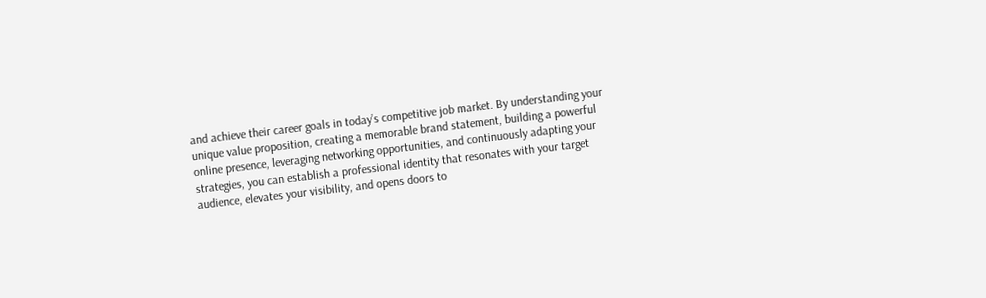and achieve their career goals in today’s competitive job market. By understanding your unique value proposition, creating a memorable brand statement, building a powerful online presence, leveraging networking opportunities, and continuously adapting your strategies, you can establish a professional identity that resonates with your target audience, elevates your visibility, and opens doors to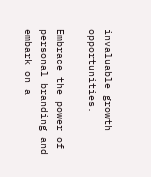invaluable growth opportunities.

Embrace the power of personal branding and embark on a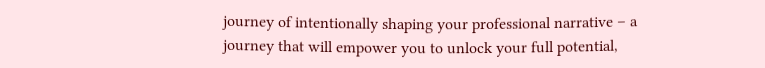journey of intentionally shaping your professional narrative – a journey that will empower you to unlock your full potential,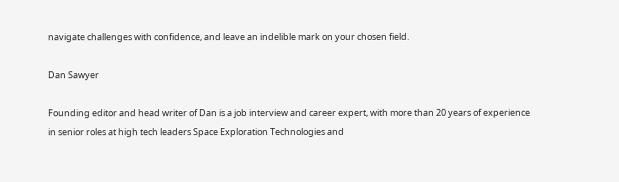navigate challenges with confidence, and leave an indelible mark on your chosen field.

Dan Sawyer

Founding editor and head writer of Dan is a job interview and career expert, with more than 20 years of experience in senior roles at high tech leaders Space Exploration Technologies and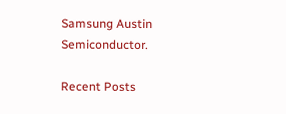Samsung Austin Semiconductor.

Recent Posts